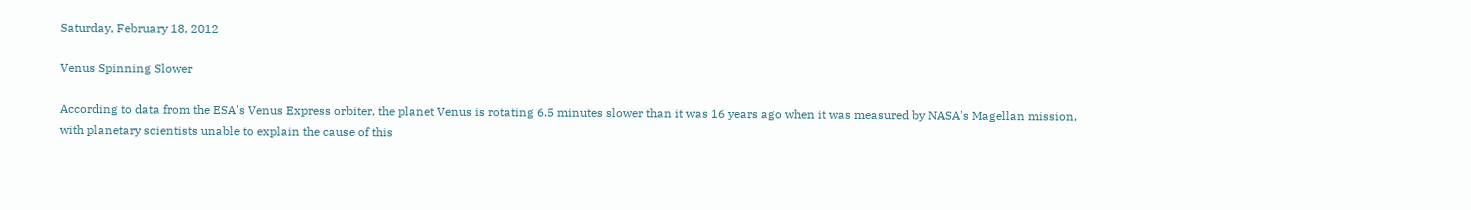Saturday, February 18, 2012

Venus Spinning Slower

According to data from the ESA's Venus Express orbiter, the planet Venus is rotating 6.5 minutes slower than it was 16 years ago when it was measured by NASA's Magellan mission, with planetary scientists unable to explain the cause of this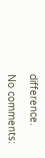difference.

No comments: